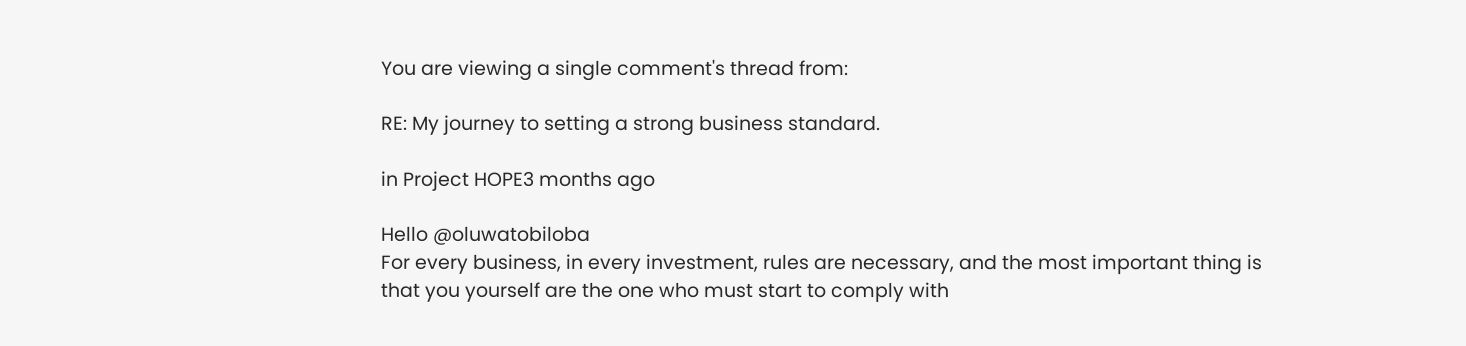You are viewing a single comment's thread from:

RE: My journey to setting a strong business standard.

in Project HOPE3 months ago

Hello @oluwatobiloba
For every business, in every investment, rules are necessary, and the most important thing is that you yourself are the one who must start to comply with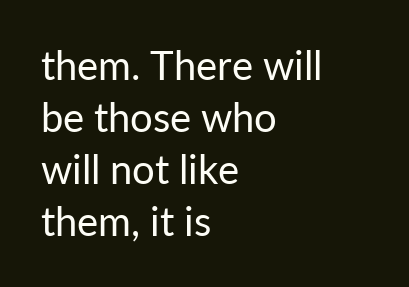them. There will be those who will not like them, it is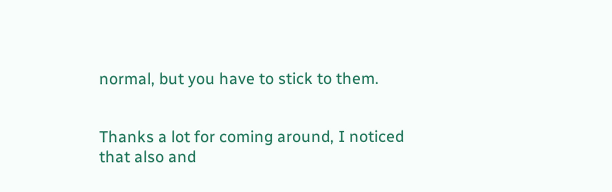normal, but you have to stick to them.


Thanks a lot for coming around, I noticed that also and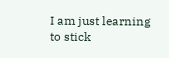I am just learning to stick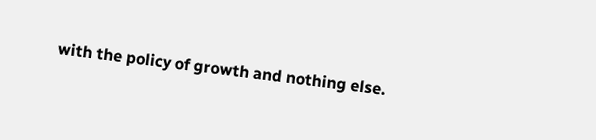with the policy of growth and nothing else.